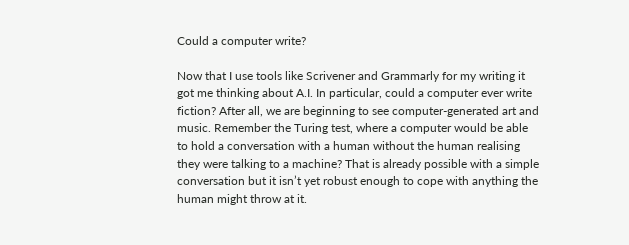Could a computer write?

Now that I use tools like Scrivener and Grammarly for my writing it got me thinking about A.I. In particular, could a computer ever write fiction? After all, we are beginning to see computer-generated art and music. Remember the Turing test, where a computer would be able to hold a conversation with a human without the human realising they were talking to a machine? That is already possible with a simple conversation but it isn’t yet robust enough to cope with anything the human might throw at it.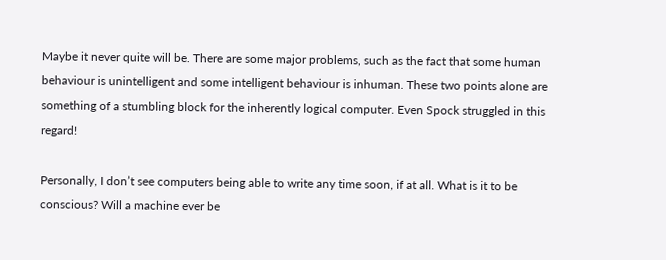Maybe it never quite will be. There are some major problems, such as the fact that some human behaviour is unintelligent and some intelligent behaviour is inhuman. These two points alone are something of a stumbling block for the inherently logical computer. Even Spock struggled in this regard!

Personally, I don’t see computers being able to write any time soon, if at all. What is it to be conscious? Will a machine ever be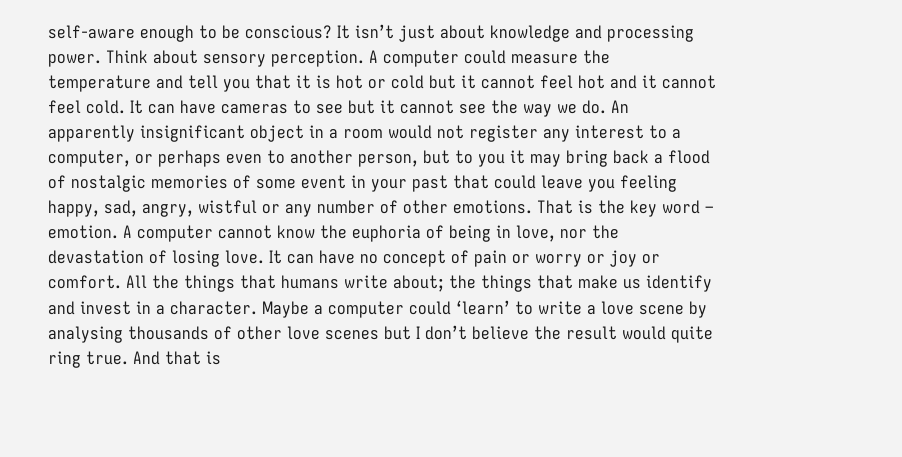self-aware enough to be conscious? It isn’t just about knowledge and processing power. Think about sensory perception. A computer could measure the temperature and tell you that it is hot or cold but it cannot feel hot and it cannot feel cold. It can have cameras to see but it cannot see the way we do. An apparently insignificant object in a room would not register any interest to a computer, or perhaps even to another person, but to you it may bring back a flood of nostalgic memories of some event in your past that could leave you feeling happy, sad, angry, wistful or any number of other emotions. That is the key word – emotion. A computer cannot know the euphoria of being in love, nor the devastation of losing love. It can have no concept of pain or worry or joy or comfort. All the things that humans write about; the things that make us identify and invest in a character. Maybe a computer could ‘learn’ to write a love scene by analysing thousands of other love scenes but I don’t believe the result would quite ring true. And that is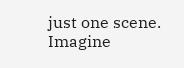just one scene. Imagine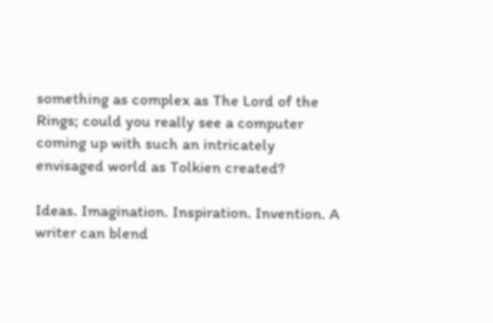something as complex as The Lord of the Rings; could you really see a computer coming up with such an intricately envisaged world as Tolkien created?

Ideas. Imagination. Inspiration. Invention. A writer can blend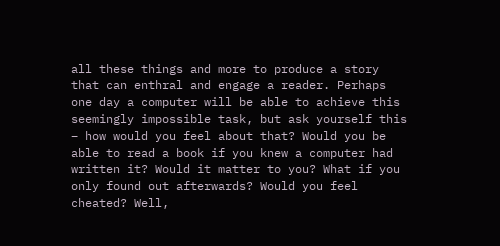all these things and more to produce a story that can enthral and engage a reader. Perhaps one day a computer will be able to achieve this seemingly impossible task, but ask yourself this – how would you feel about that? Would you be able to read a book if you knew a computer had written it? Would it matter to you? What if you only found out afterwards? Would you feel cheated? Well,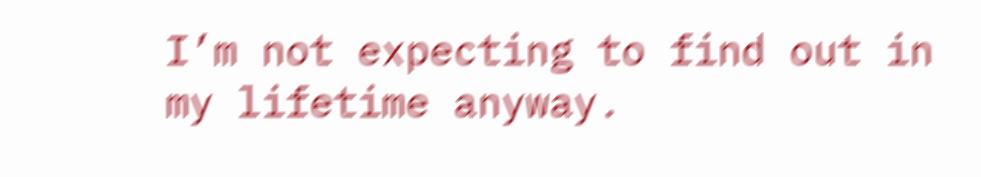I’m not expecting to find out in my lifetime anyway.